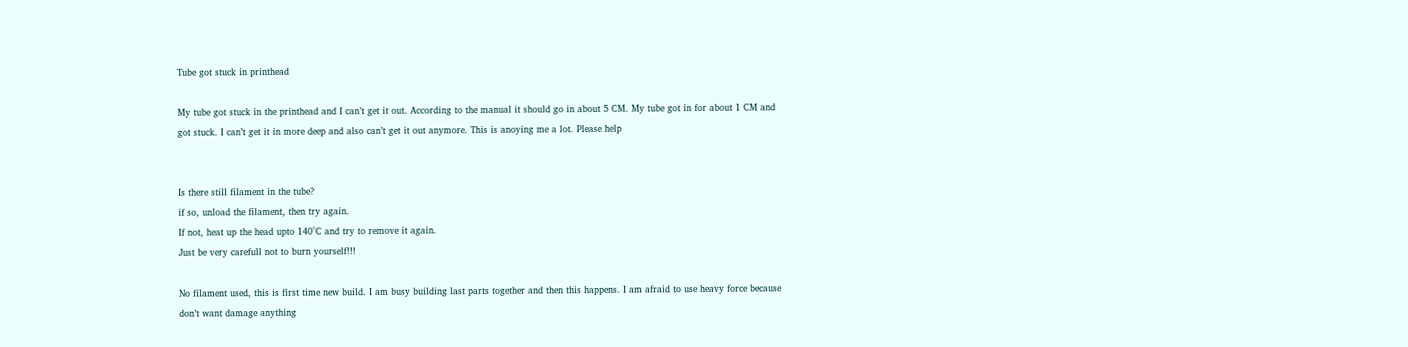Tube got stuck in printhead

My tube got stuck in the printhead and I can’t get it out. According to the manual it should go in about 5 CM. My tube got in for about 1 CM and got stuck. I can’t get it in more deep and also can’t get it out anymore. This is anoying me a lot. Please help


Is there still filament in the tube?
if so, unload the filament, then try again.
If not, heat up the head upto 140°C and try to remove it again.
Just be very carefull not to burn yourself!!!

No filament used, this is first time new build. I am busy building last parts together and then this happens. I am afraid to use heavy force because don’t want damage anything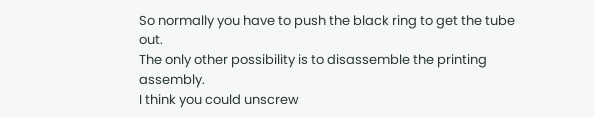So normally you have to push the black ring to get the tube out.
The only other possibility is to disassemble the printing assembly.
I think you could unscrew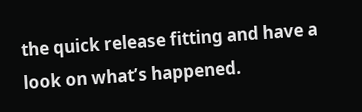the quick release fitting and have a look on what’s happened.